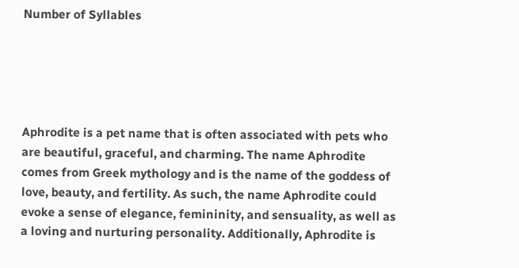Number of Syllables





Aphrodite is a pet name that is often associated with pets who are beautiful, graceful, and charming. The name Aphrodite comes from Greek mythology and is the name of the goddess of love, beauty, and fertility. As such, the name Aphrodite could evoke a sense of elegance, femininity, and sensuality, as well as a loving and nurturing personality. Additionally, Aphrodite is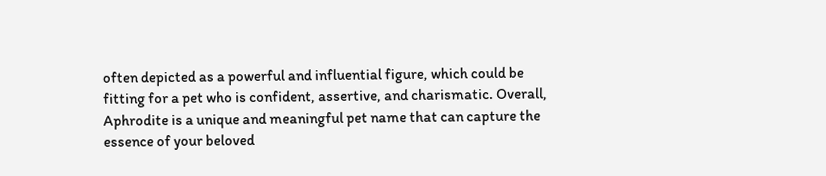often depicted as a powerful and influential figure, which could be fitting for a pet who is confident, assertive, and charismatic. Overall, Aphrodite is a unique and meaningful pet name that can capture the essence of your beloved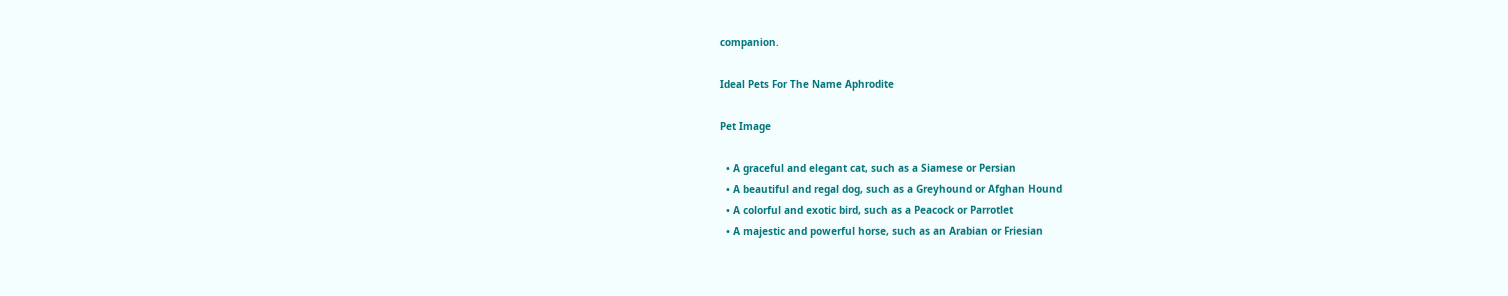companion.

Ideal Pets For The Name Aphrodite

Pet Image

  • A graceful and elegant cat, such as a Siamese or Persian
  • A beautiful and regal dog, such as a Greyhound or Afghan Hound
  • A colorful and exotic bird, such as a Peacock or Parrotlet
  • A majestic and powerful horse, such as an Arabian or Friesian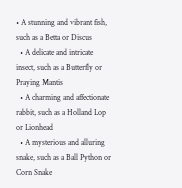• A stunning and vibrant fish, such as a Betta or Discus
  • A delicate and intricate insect, such as a Butterfly or Praying Mantis
  • A charming and affectionate rabbit, such as a Holland Lop or Lionhead
  • A mysterious and alluring snake, such as a Ball Python or Corn Snake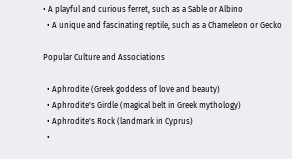• A playful and curious ferret, such as a Sable or Albino
  • A unique and fascinating reptile, such as a Chameleon or Gecko

Popular Culture and Associations

  • Aphrodite (Greek goddess of love and beauty)
  • Aphrodite's Girdle (magical belt in Greek mythology)
  • Aphrodite's Rock (landmark in Cyprus)
  •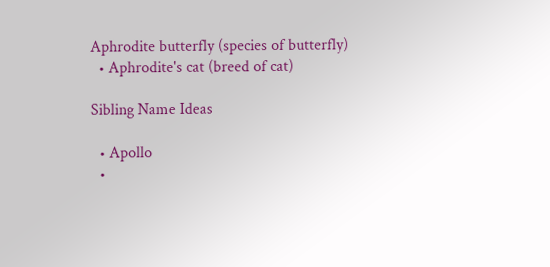Aphrodite butterfly (species of butterfly)
  • Aphrodite's cat (breed of cat)

Sibling Name Ideas

  • Apollo
  •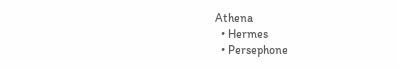Athena
  • Hermes
  • Persephone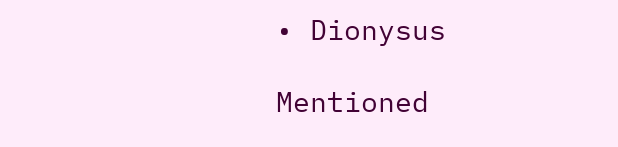• Dionysus

Mentioned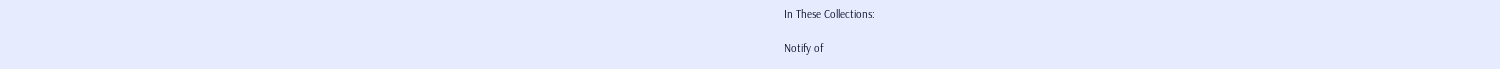In These Collections:

Notify of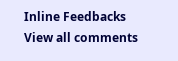Inline Feedbacks
View all comments